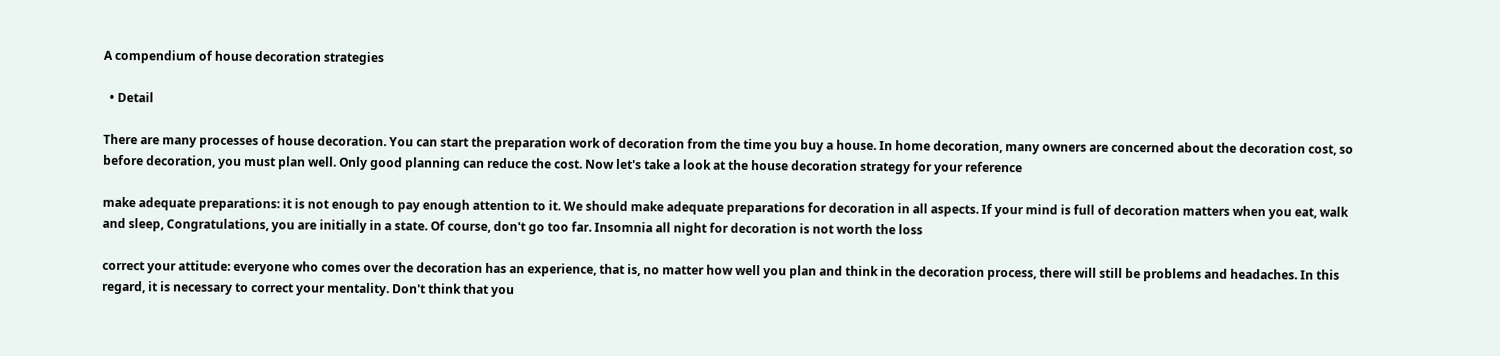A compendium of house decoration strategies

  • Detail

There are many processes of house decoration. You can start the preparation work of decoration from the time you buy a house. In home decoration, many owners are concerned about the decoration cost, so before decoration, you must plan well. Only good planning can reduce the cost. Now let's take a look at the house decoration strategy for your reference

make adequate preparations: it is not enough to pay enough attention to it. We should make adequate preparations for decoration in all aspects. If your mind is full of decoration matters when you eat, walk and sleep, Congratulations, you are initially in a state. Of course, don't go too far. Insomnia all night for decoration is not worth the loss

correct your attitude: everyone who comes over the decoration has an experience, that is, no matter how well you plan and think in the decoration process, there will still be problems and headaches. In this regard, it is necessary to correct your mentality. Don't think that you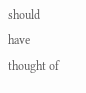should have thought of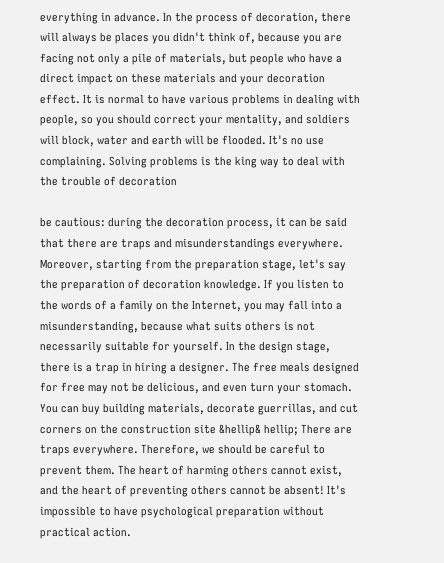everything in advance. In the process of decoration, there will always be places you didn't think of, because you are facing not only a pile of materials, but people who have a direct impact on these materials and your decoration effect. It is normal to have various problems in dealing with people, so you should correct your mentality, and soldiers will block, water and earth will be flooded. It's no use complaining. Solving problems is the king way to deal with the trouble of decoration

be cautious: during the decoration process, it can be said that there are traps and misunderstandings everywhere. Moreover, starting from the preparation stage, let's say the preparation of decoration knowledge. If you listen to the words of a family on the Internet, you may fall into a misunderstanding, because what suits others is not necessarily suitable for yourself. In the design stage, there is a trap in hiring a designer. The free meals designed for free may not be delicious, and even turn your stomach. You can buy building materials, decorate guerrillas, and cut corners on the construction site &hellip& hellip; There are traps everywhere. Therefore, we should be careful to prevent them. The heart of harming others cannot exist, and the heart of preventing others cannot be absent! It's impossible to have psychological preparation without practical action.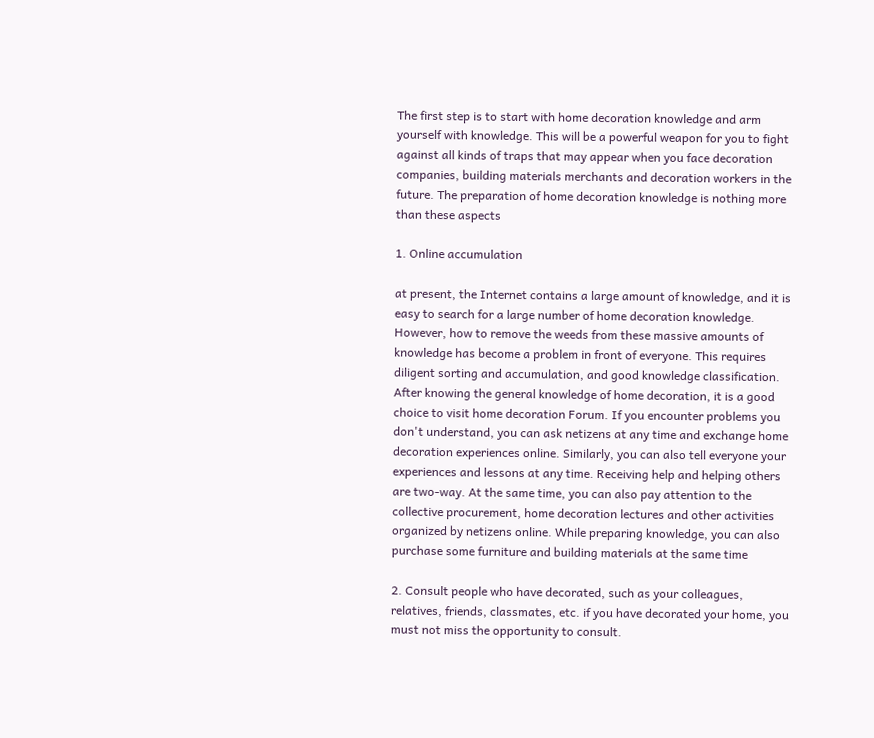The first step is to start with home decoration knowledge and arm yourself with knowledge. This will be a powerful weapon for you to fight against all kinds of traps that may appear when you face decoration companies, building materials merchants and decoration workers in the future. The preparation of home decoration knowledge is nothing more than these aspects

1. Online accumulation

at present, the Internet contains a large amount of knowledge, and it is easy to search for a large number of home decoration knowledge. However, how to remove the weeds from these massive amounts of knowledge has become a problem in front of everyone. This requires diligent sorting and accumulation, and good knowledge classification. After knowing the general knowledge of home decoration, it is a good choice to visit home decoration Forum. If you encounter problems you don't understand, you can ask netizens at any time and exchange home decoration experiences online. Similarly, you can also tell everyone your experiences and lessons at any time. Receiving help and helping others are two-way. At the same time, you can also pay attention to the collective procurement, home decoration lectures and other activities organized by netizens online. While preparing knowledge, you can also purchase some furniture and building materials at the same time

2. Consult people who have decorated, such as your colleagues, relatives, friends, classmates, etc. if you have decorated your home, you must not miss the opportunity to consult.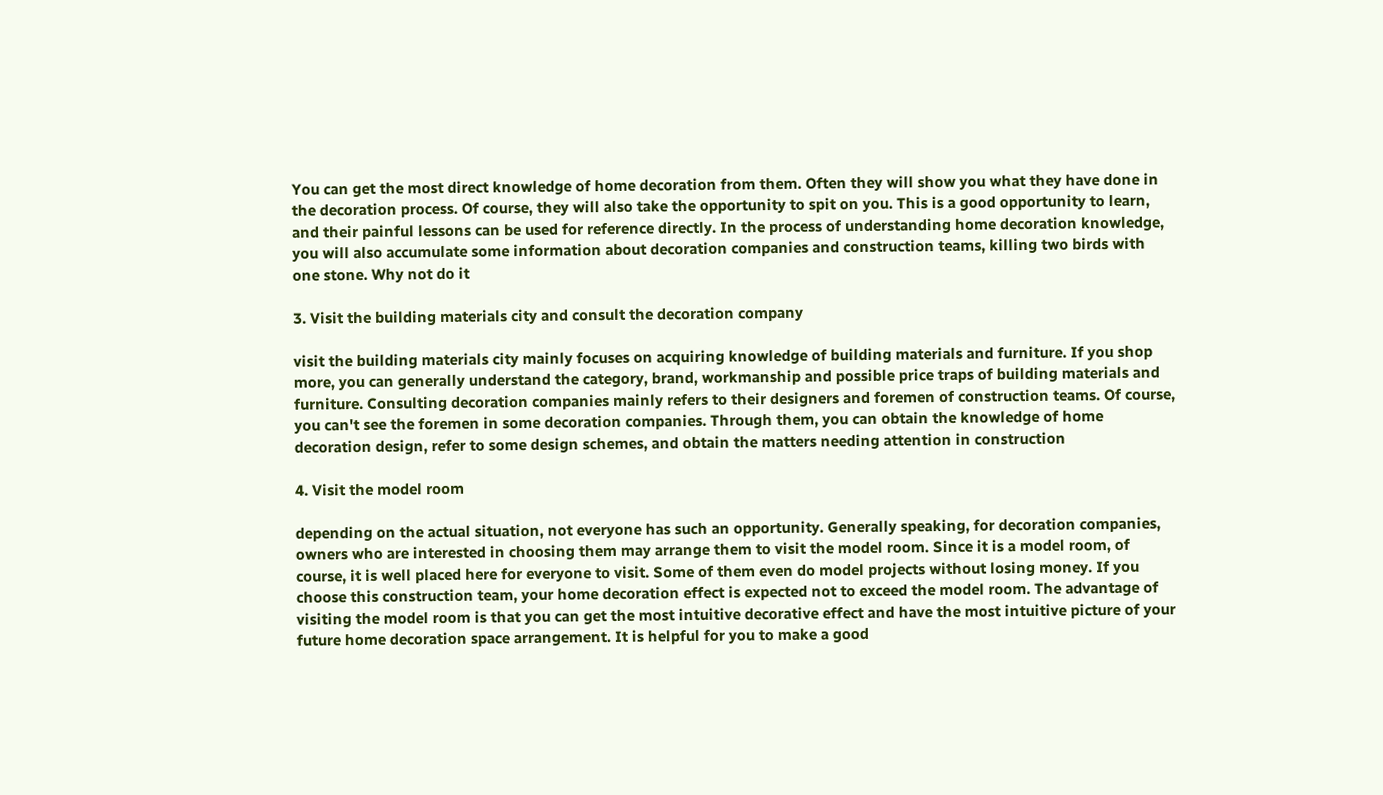You can get the most direct knowledge of home decoration from them. Often they will show you what they have done in the decoration process. Of course, they will also take the opportunity to spit on you. This is a good opportunity to learn, and their painful lessons can be used for reference directly. In the process of understanding home decoration knowledge, you will also accumulate some information about decoration companies and construction teams, killing two birds with one stone. Why not do it

3. Visit the building materials city and consult the decoration company

visit the building materials city mainly focuses on acquiring knowledge of building materials and furniture. If you shop more, you can generally understand the category, brand, workmanship and possible price traps of building materials and furniture. Consulting decoration companies mainly refers to their designers and foremen of construction teams. Of course, you can't see the foremen in some decoration companies. Through them, you can obtain the knowledge of home decoration design, refer to some design schemes, and obtain the matters needing attention in construction

4. Visit the model room

depending on the actual situation, not everyone has such an opportunity. Generally speaking, for decoration companies, owners who are interested in choosing them may arrange them to visit the model room. Since it is a model room, of course, it is well placed here for everyone to visit. Some of them even do model projects without losing money. If you choose this construction team, your home decoration effect is expected not to exceed the model room. The advantage of visiting the model room is that you can get the most intuitive decorative effect and have the most intuitive picture of your future home decoration space arrangement. It is helpful for you to make a good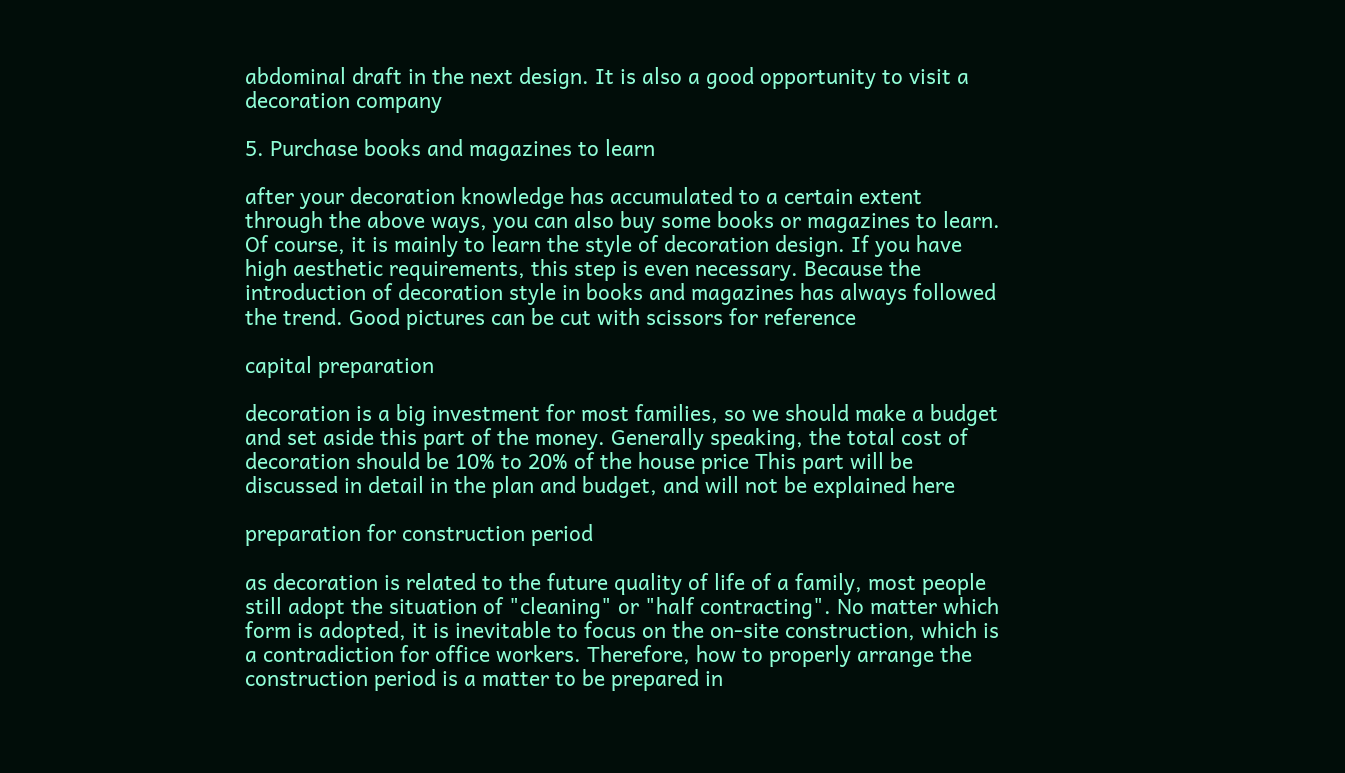abdominal draft in the next design. It is also a good opportunity to visit a decoration company

5. Purchase books and magazines to learn

after your decoration knowledge has accumulated to a certain extent through the above ways, you can also buy some books or magazines to learn. Of course, it is mainly to learn the style of decoration design. If you have high aesthetic requirements, this step is even necessary. Because the introduction of decoration style in books and magazines has always followed the trend. Good pictures can be cut with scissors for reference

capital preparation

decoration is a big investment for most families, so we should make a budget and set aside this part of the money. Generally speaking, the total cost of decoration should be 10% to 20% of the house price This part will be discussed in detail in the plan and budget, and will not be explained here

preparation for construction period

as decoration is related to the future quality of life of a family, most people still adopt the situation of "cleaning" or "half contracting". No matter which form is adopted, it is inevitable to focus on the on-site construction, which is a contradiction for office workers. Therefore, how to properly arrange the construction period is a matter to be prepared in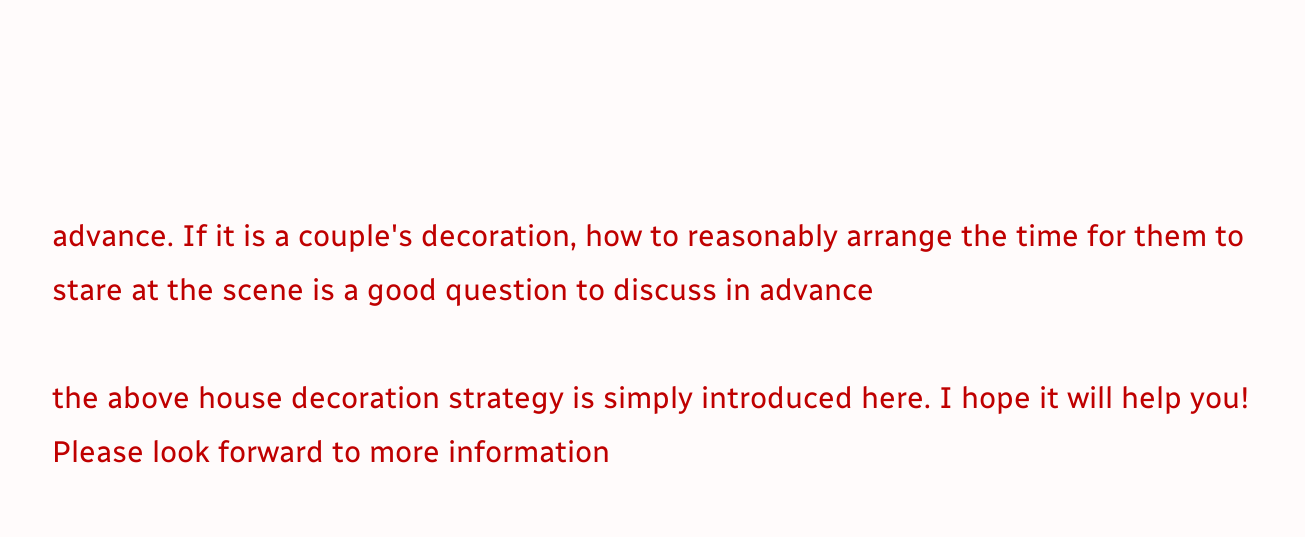advance. If it is a couple's decoration, how to reasonably arrange the time for them to stare at the scene is a good question to discuss in advance

the above house decoration strategy is simply introduced here. I hope it will help you! Please look forward to more information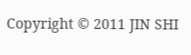Copyright © 2011 JIN SHI